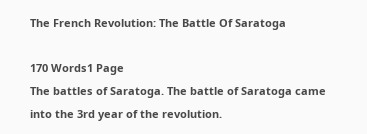The French Revolution: The Battle Of Saratoga

170 Words1 Page
The battles of Saratoga. The battle of Saratoga came into the 3rd year of the revolution.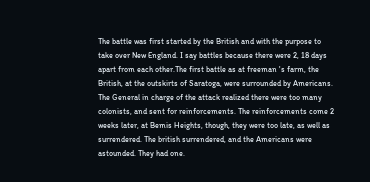The battle was first started by the British and with the purpose to take over New England. I say battles because there were 2, 18 days apart from each other.The first battle as at freeman 's farm, the British, at the outskirts of Saratoga, were surrounded by Americans. The General in charge of the attack realized there were too many colonists, and sent for reinforcements. The reinforcements come 2 weeks later, at Bemis Heights, though, they were too late, as well as surrendered. The british surrendered, and the Americans were astounded. They had one.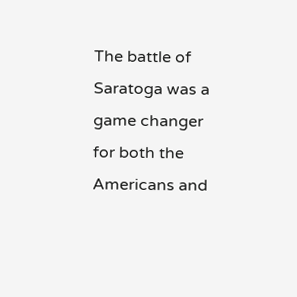The battle of Saratoga was a game changer for both the Americans and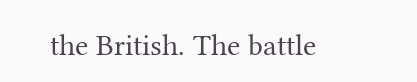the British. The battle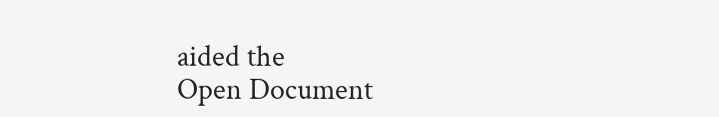aided the
Open Document